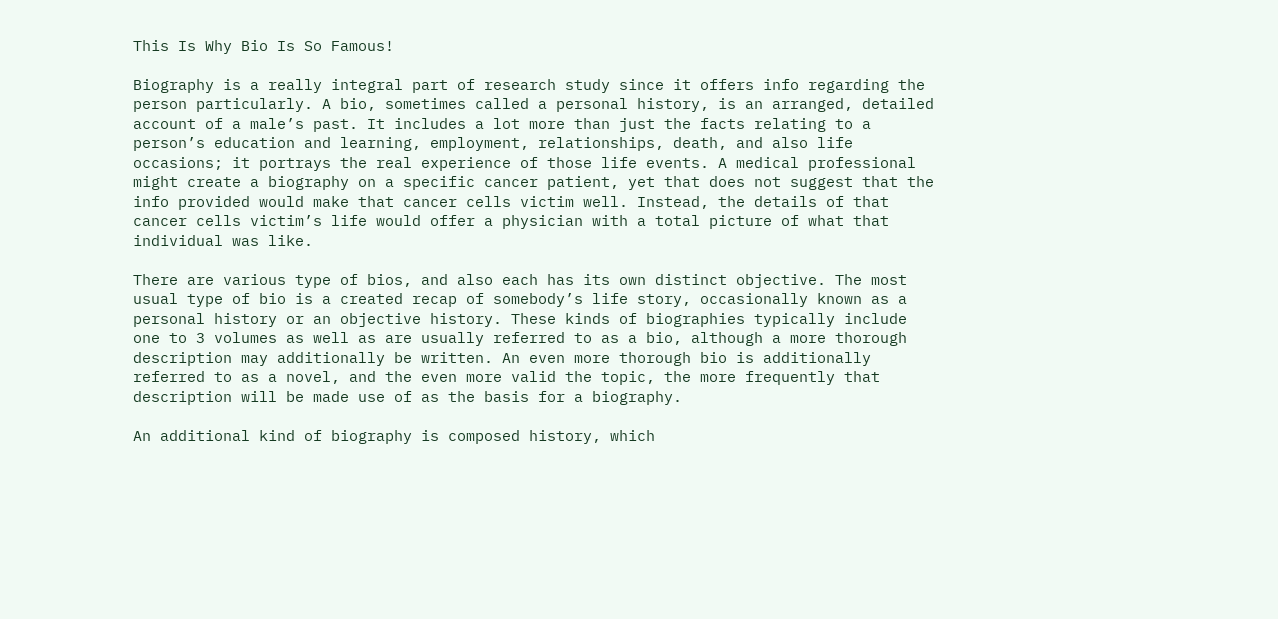This Is Why Bio Is So Famous!

Biography is a really integral part of research study since it offers info regarding the person particularly. A bio, sometimes called a personal history, is an arranged, detailed account of a male’s past. It includes a lot more than just the facts relating to a person’s education and learning, employment, relationships, death, and also life occasions; it portrays the real experience of those life events. A medical professional might create a biography on a specific cancer patient, yet that does not suggest that the info provided would make that cancer cells victim well. Instead, the details of that cancer cells victim’s life would offer a physician with a total picture of what that individual was like.

There are various type of bios, and also each has its own distinct objective. The most usual type of bio is a created recap of somebody’s life story, occasionally known as a personal history or an objective history. These kinds of biographies typically include one to 3 volumes as well as are usually referred to as a bio, although a more thorough description may additionally be written. An even more thorough bio is additionally referred to as a novel, and the even more valid the topic, the more frequently that description will be made use of as the basis for a biography.

An additional kind of biography is composed history, which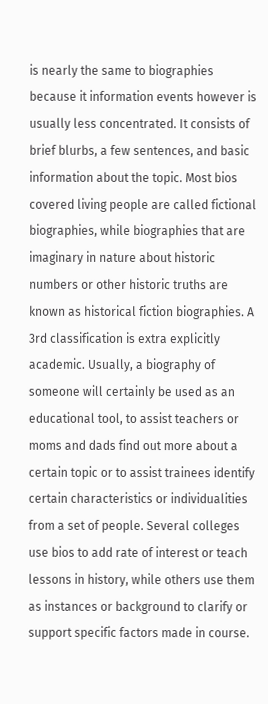is nearly the same to biographies because it information events however is usually less concentrated. It consists of brief blurbs, a few sentences, and basic information about the topic. Most bios covered living people are called fictional biographies, while biographies that are imaginary in nature about historic numbers or other historic truths are known as historical fiction biographies. A 3rd classification is extra explicitly academic. Usually, a biography of someone will certainly be used as an educational tool, to assist teachers or moms and dads find out more about a certain topic or to assist trainees identify certain characteristics or individualities from a set of people. Several colleges use bios to add rate of interest or teach lessons in history, while others use them as instances or background to clarify or support specific factors made in course.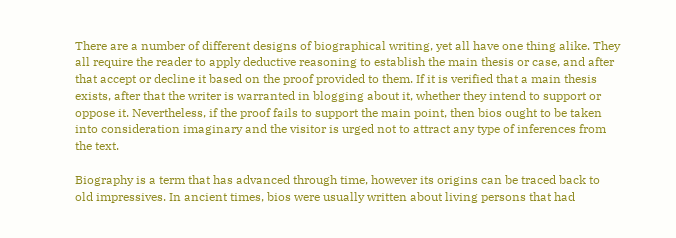There are a number of different designs of biographical writing, yet all have one thing alike. They all require the reader to apply deductive reasoning to establish the main thesis or case, and after that accept or decline it based on the proof provided to them. If it is verified that a main thesis exists, after that the writer is warranted in blogging about it, whether they intend to support or oppose it. Nevertheless, if the proof fails to support the main point, then bios ought to be taken into consideration imaginary and the visitor is urged not to attract any type of inferences from the text.

Biography is a term that has advanced through time, however its origins can be traced back to old impressives. In ancient times, bios were usually written about living persons that had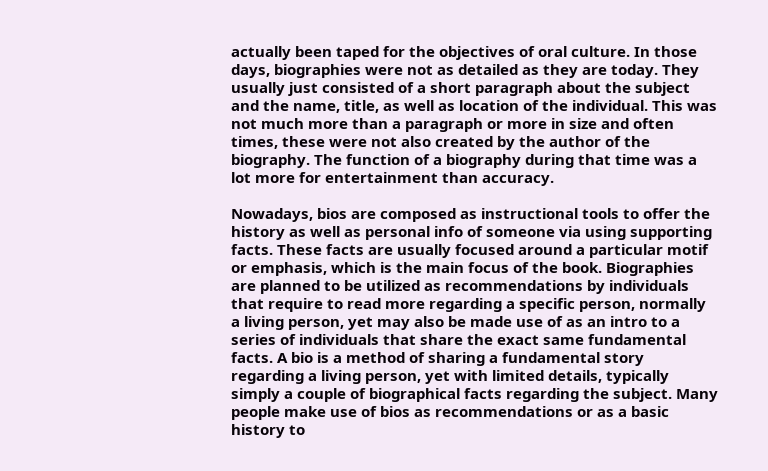actually been taped for the objectives of oral culture. In those days, biographies were not as detailed as they are today. They usually just consisted of a short paragraph about the subject and the name, title, as well as location of the individual. This was not much more than a paragraph or more in size and often times, these were not also created by the author of the biography. The function of a biography during that time was a lot more for entertainment than accuracy.

Nowadays, bios are composed as instructional tools to offer the history as well as personal info of someone via using supporting facts. These facts are usually focused around a particular motif or emphasis, which is the main focus of the book. Biographies are planned to be utilized as recommendations by individuals that require to read more regarding a specific person, normally a living person, yet may also be made use of as an intro to a series of individuals that share the exact same fundamental facts. A bio is a method of sharing a fundamental story regarding a living person, yet with limited details, typically simply a couple of biographical facts regarding the subject. Many people make use of bios as recommendations or as a basic history to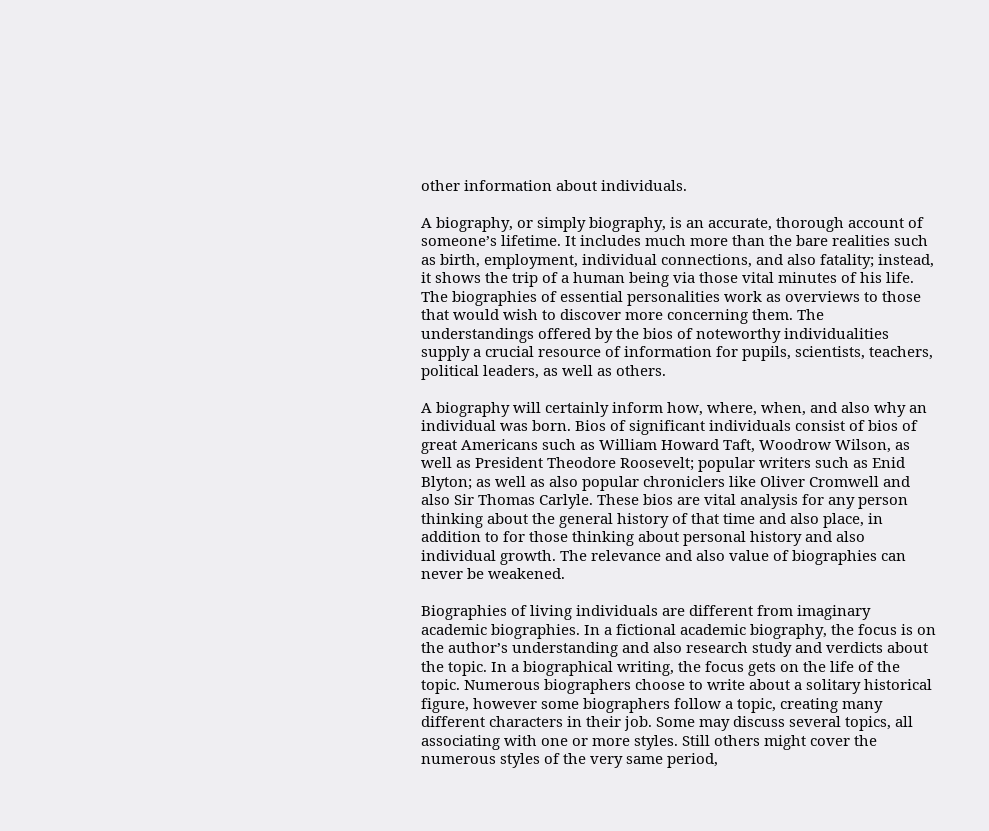other information about individuals.

A biography, or simply biography, is an accurate, thorough account of someone’s lifetime. It includes much more than the bare realities such as birth, employment, individual connections, and also fatality; instead, it shows the trip of a human being via those vital minutes of his life. The biographies of essential personalities work as overviews to those that would wish to discover more concerning them. The understandings offered by the bios of noteworthy individualities supply a crucial resource of information for pupils, scientists, teachers, political leaders, as well as others.

A biography will certainly inform how, where, when, and also why an individual was born. Bios of significant individuals consist of bios of great Americans such as William Howard Taft, Woodrow Wilson, as well as President Theodore Roosevelt; popular writers such as Enid Blyton; as well as also popular chroniclers like Oliver Cromwell and also Sir Thomas Carlyle. These bios are vital analysis for any person thinking about the general history of that time and also place, in addition to for those thinking about personal history and also individual growth. The relevance and also value of biographies can never be weakened.

Biographies of living individuals are different from imaginary academic biographies. In a fictional academic biography, the focus is on the author’s understanding and also research study and verdicts about the topic. In a biographical writing, the focus gets on the life of the topic. Numerous biographers choose to write about a solitary historical figure, however some biographers follow a topic, creating many different characters in their job. Some may discuss several topics, all associating with one or more styles. Still others might cover the numerous styles of the very same period,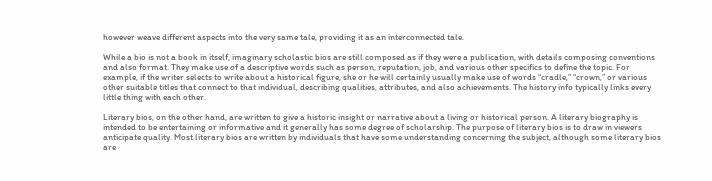however weave different aspects into the very same tale, providing it as an interconnected tale.

While a bio is not a book in itself, imaginary scholastic bios are still composed as if they were a publication, with details composing conventions and also format. They make use of a descriptive words such as person, reputation, job, and various other specifics to define the topic. For example, if the writer selects to write about a historical figure, she or he will certainly usually make use of words “cradle,” “crown,” or various other suitable titles that connect to that individual, describing qualities, attributes, and also achievements. The history info typically links every little thing with each other.

Literary bios, on the other hand, are written to give a historic insight or narrative about a living or historical person. A literary biography is intended to be entertaining or informative and it generally has some degree of scholarship. The purpose of literary bios is to draw in viewers anticipate quality. Most literary bios are written by individuals that have some understanding concerning the subject, although some literary bios are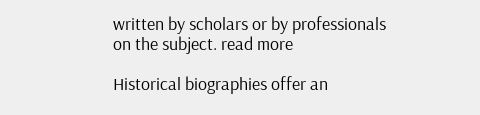written by scholars or by professionals on the subject. read more

Historical biographies offer an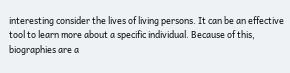interesting consider the lives of living persons. It can be an effective tool to learn more about a specific individual. Because of this, biographies are a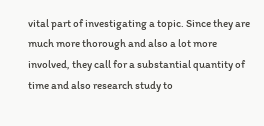vital part of investigating a topic. Since they are much more thorough and also a lot more involved, they call for a substantial quantity of time and also research study to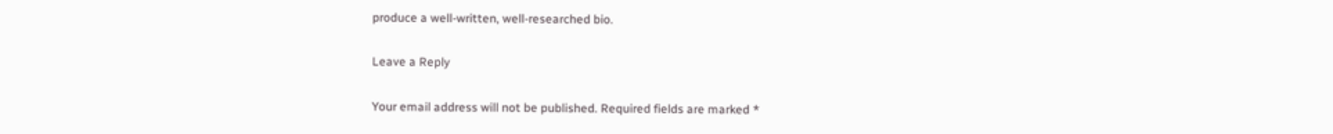produce a well-written, well-researched bio.

Leave a Reply

Your email address will not be published. Required fields are marked *